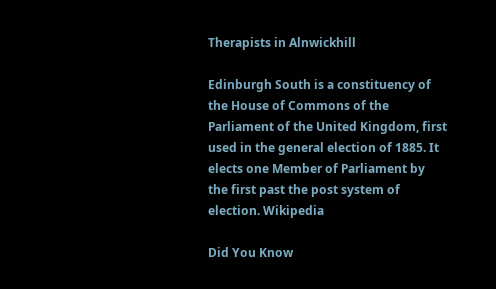Therapists in Alnwickhill

Edinburgh South is a constituency of the House of Commons of the Parliament of the United Kingdom, first used in the general election of 1885. It elects one Member of Parliament by the first past the post system of election. Wikipedia

Did You Know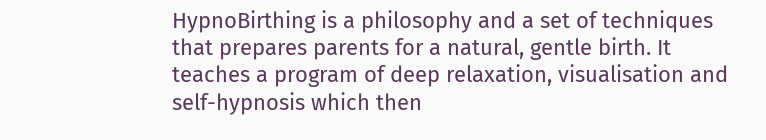HypnoBirthing is a philosophy and a set of techniques that prepares parents for a natural, gentle birth. It teaches a program of deep relaxation, visualisation and self-hypnosis which then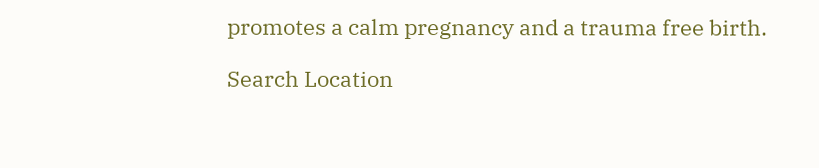promotes a calm pregnancy and a trauma free birth.

Search Location